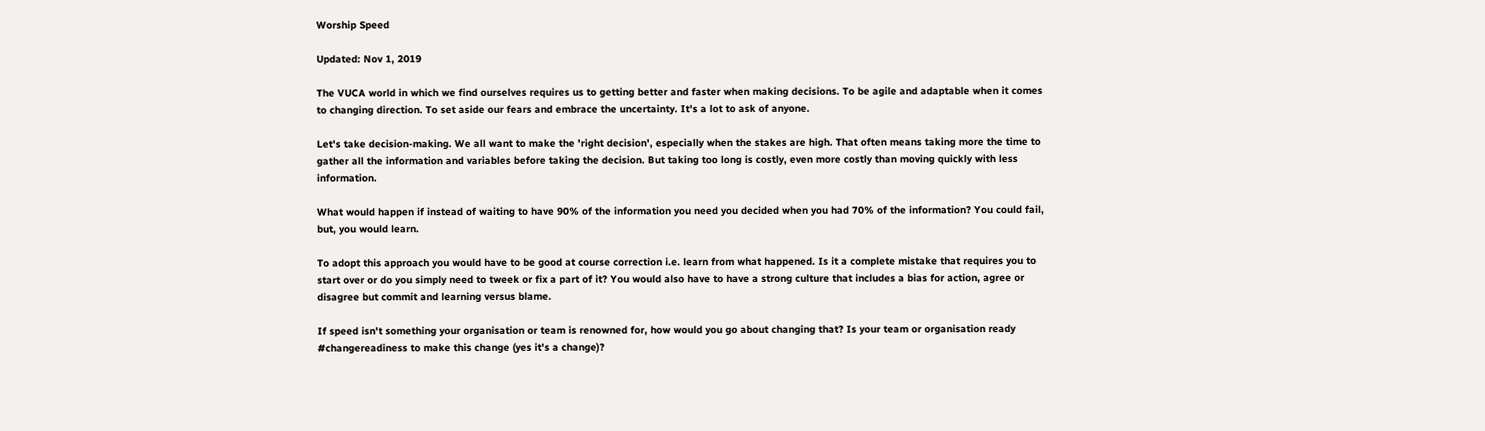Worship Speed

Updated: Nov 1, 2019

The VUCA world in which we find ourselves requires us to getting better and faster when making decisions. To be agile and adaptable when it comes to changing direction. To set aside our fears and embrace the uncertainty. It's a lot to ask of anyone.

Let's take decision-making. We all want to make the 'right decision', especially when the stakes are high. That often means taking more the time to gather all the information and variables before taking the decision. But taking too long is costly, even more costly than moving quickly with less information.

What would happen if instead of waiting to have 90% of the information you need you decided when you had 70% of the information? You could fail, but, you would learn.

To adopt this approach you would have to be good at course correction i.e. learn from what happened. Is it a complete mistake that requires you to start over or do you simply need to tweek or fix a part of it? You would also have to have a strong culture that includes a bias for action, agree or disagree but commit and learning versus blame.

If speed isn't something your organisation or team is renowned for, how would you go about changing that? Is your team or organisation ready #changereadiness to make this change (yes it's a change)?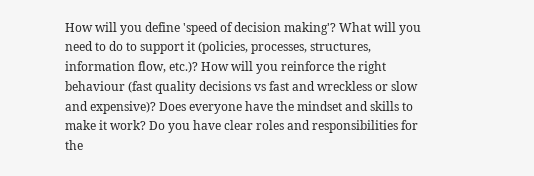How will you define 'speed of decision making'? What will you need to do to support it (policies, processes, structures, information flow, etc.)? How will you reinforce the right behaviour (fast quality decisions vs fast and wreckless or slow and expensive)? Does everyone have the mindset and skills to make it work? Do you have clear roles and responsibilities for the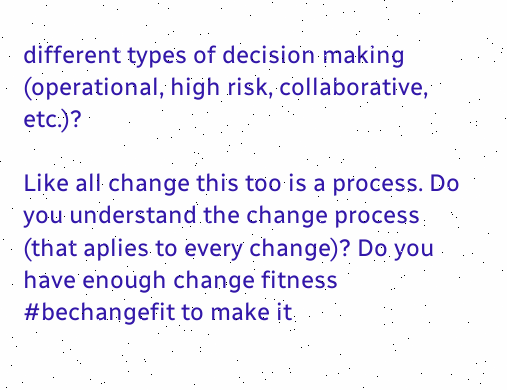different types of decision making (operational, high risk, collaborative, etc.)?

Like all change this too is a process. Do you understand the change process (that aplies to every change)? Do you have enough change fitness #bechangefit to make it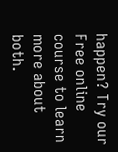happen? Try our Free online course to learn more about both.